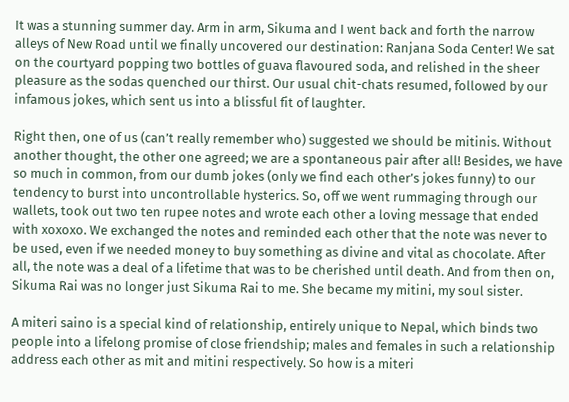It was a stunning summer day. Arm in arm, Sikuma and I went back and forth the narrow alleys of New Road until we finally uncovered our destination: Ranjana Soda Center! We sat on the courtyard popping two bottles of guava flavoured soda, and relished in the sheer pleasure as the sodas quenched our thirst. Our usual chit-chats resumed, followed by our infamous jokes, which sent us into a blissful fit of laughter.

Right then, one of us (can’t really remember who) suggested we should be mitinis. Without another thought, the other one agreed; we are a spontaneous pair after all! Besides, we have so much in common, from our dumb jokes (only we find each other’s jokes funny) to our tendency to burst into uncontrollable hysterics. So, off we went rummaging through our wallets, took out two ten rupee notes and wrote each other a loving message that ended with xoxoxo. We exchanged the notes and reminded each other that the note was never to be used, even if we needed money to buy something as divine and vital as chocolate. After all, the note was a deal of a lifetime that was to be cherished until death. And from then on, Sikuma Rai was no longer just Sikuma Rai to me. She became my mitini, my soul sister.

A miteri saino is a special kind of relationship, entirely unique to Nepal, which binds two people into a lifelong promise of close friendship; males and females in such a relationship address each other as mit and mitini respectively. So how is a miteri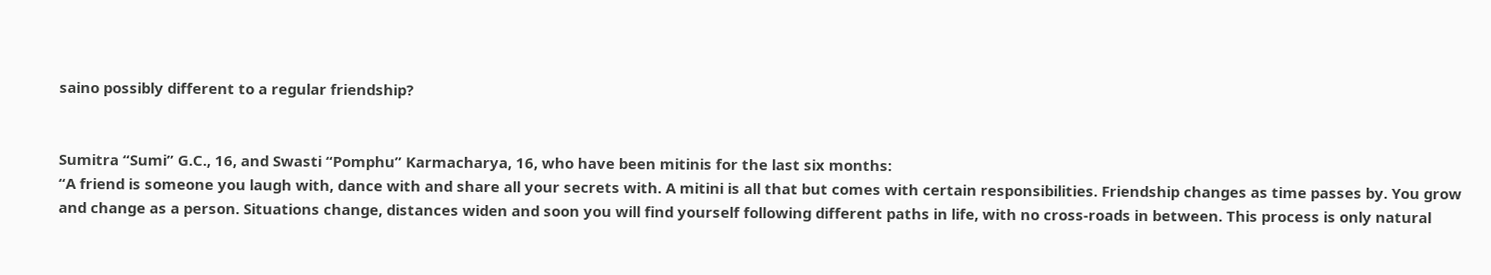saino possibly different to a regular friendship?


Sumitra “Sumi” G.C., 16, and Swasti “Pomphu” Karmacharya, 16, who have been mitinis for the last six months:
“A friend is someone you laugh with, dance with and share all your secrets with. A mitini is all that but comes with certain responsibilities. Friendship changes as time passes by. You grow and change as a person. Situations change, distances widen and soon you will find yourself following different paths in life, with no cross-roads in between. This process is only natural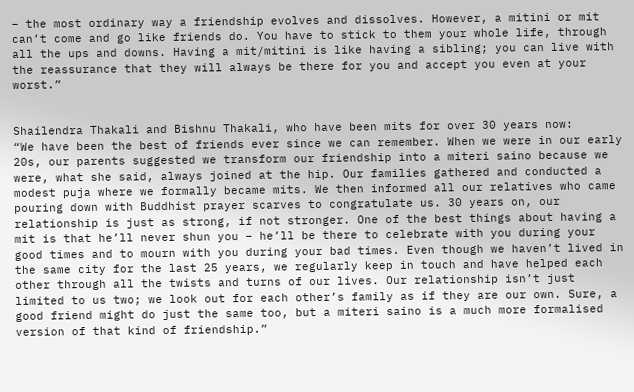– the most ordinary way a friendship evolves and dissolves. However, a mitini or mit can’t come and go like friends do. You have to stick to them your whole life, through all the ups and downs. Having a mit/mitini is like having a sibling; you can live with the reassurance that they will always be there for you and accept you even at your worst.”


Shailendra Thakali and Bishnu Thakali, who have been mits for over 30 years now:
“We have been the best of friends ever since we can remember. When we were in our early 20s, our parents suggested we transform our friendship into a miteri saino because we were, what she said, always joined at the hip. Our families gathered and conducted a modest puja where we formally became mits. We then informed all our relatives who came pouring down with Buddhist prayer scarves to congratulate us. 30 years on, our relationship is just as strong, if not stronger. One of the best things about having a mit is that he’ll never shun you – he’ll be there to celebrate with you during your good times and to mourn with you during your bad times. Even though we haven’t lived in the same city for the last 25 years, we regularly keep in touch and have helped each other through all the twists and turns of our lives. Our relationship isn’t just limited to us two; we look out for each other’s family as if they are our own. Sure, a good friend might do just the same too, but a miteri saino is a much more formalised version of that kind of friendship.”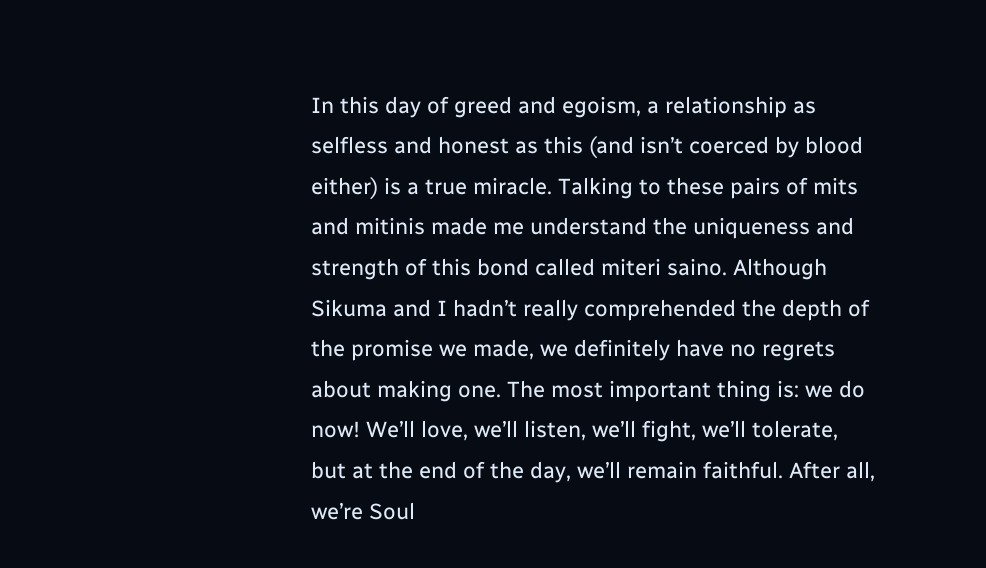In this day of greed and egoism, a relationship as selfless and honest as this (and isn’t coerced by blood either) is a true miracle. Talking to these pairs of mits and mitinis made me understand the uniqueness and strength of this bond called miteri saino. Although Sikuma and I hadn’t really comprehended the depth of the promise we made, we definitely have no regrets about making one. The most important thing is: we do now! We’ll love, we’ll listen, we’ll fight, we’ll tolerate, but at the end of the day, we’ll remain faithful. After all, we’re Soul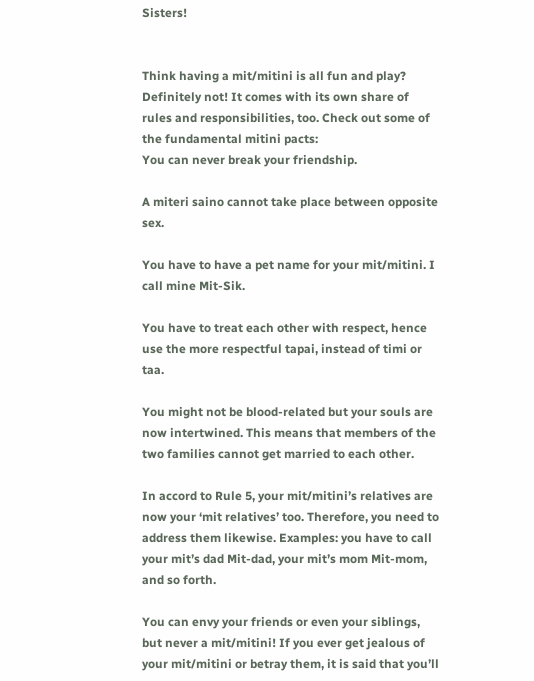Sisters!


Think having a mit/mitini is all fun and play? Definitely not! It comes with its own share of rules and responsibilities, too. Check out some of the fundamental mitini pacts:
You can never break your friendship.

A miteri saino cannot take place between opposite sex.

You have to have a pet name for your mit/mitini. I call mine Mit-Sik.

You have to treat each other with respect, hence use the more respectful tapai, instead of timi or taa.

You might not be blood-related but your souls are now intertwined. This means that members of the two families cannot get married to each other.

In accord to Rule 5, your mit/mitini’s relatives are now your ‘mit relatives’ too. Therefore, you need to address them likewise. Examples: you have to call your mit’s dad Mit-dad, your mit’s mom Mit-mom, and so forth.

You can envy your friends or even your siblings, but never a mit/mitini! If you ever get jealous of your mit/mitini or betray them, it is said that you’ll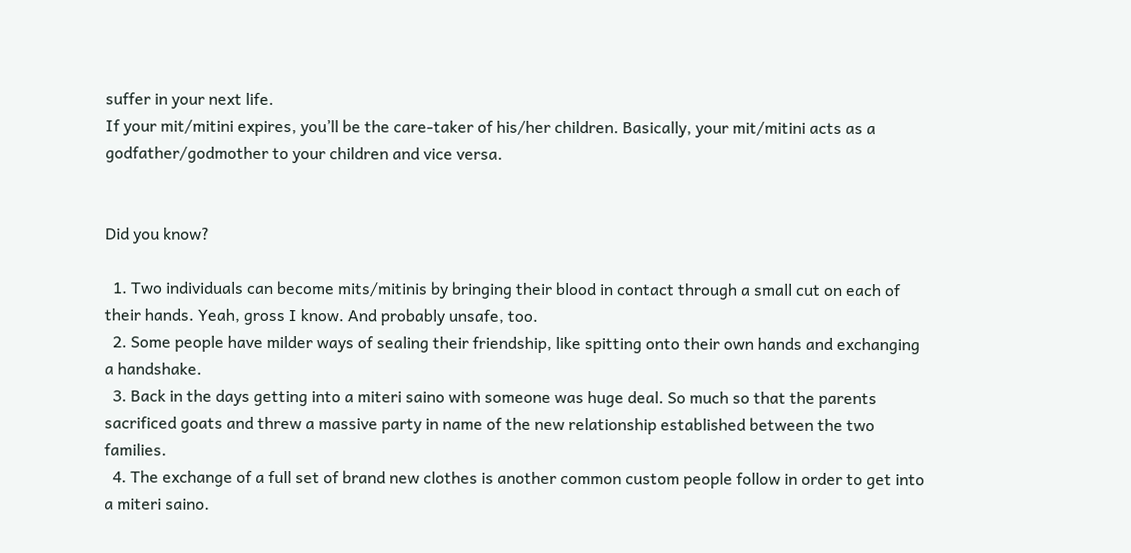suffer in your next life.
If your mit/mitini expires, you’ll be the care-taker of his/her children. Basically, your mit/mitini acts as a godfather/godmother to your children and vice versa.


Did you know?

  1. Two individuals can become mits/mitinis by bringing their blood in contact through a small cut on each of their hands. Yeah, gross I know. And probably unsafe, too.
  2. Some people have milder ways of sealing their friendship, like spitting onto their own hands and exchanging a handshake.
  3. Back in the days getting into a miteri saino with someone was huge deal. So much so that the parents sacrificed goats and threw a massive party in name of the new relationship established between the two families.
  4. The exchange of a full set of brand new clothes is another common custom people follow in order to get into a miteri saino.